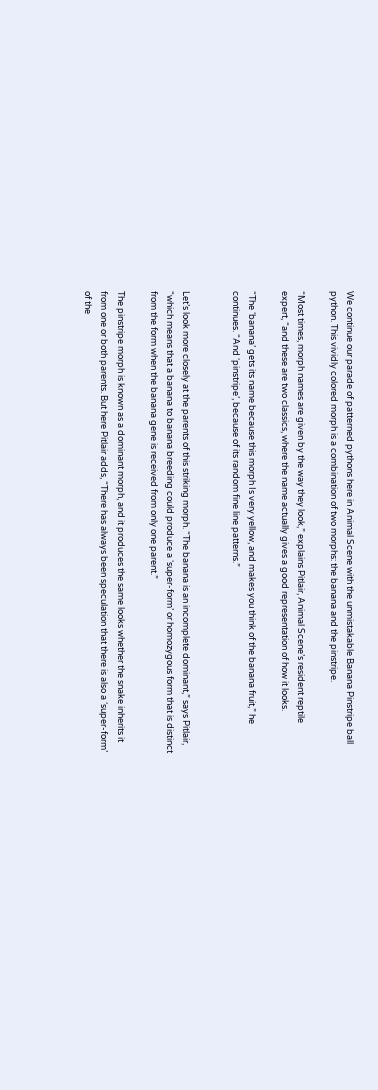We continue our parade of patterned pythons here in Animal Scene with the unmistakable Banana Pinstripe ball python. This vividly colored morph is a combination of two morphs: the banana and the pinstripe.

“Most times, morph names are given by the way they look,” explains Pitlair, Animal Scene’s resident reptile expert, “and these are two classics, where the name actually gives a good representation of how it looks.

“The ‘banana’ gets its name because this morph Is very yellow, and makes you think of the banana fruit,” he continues. “And ‘pinstripe’, because of its random fine line patterns.”


Let’s look more closely at the parents of this striking morph. “The banana is an incomplete dominant,” says Pitlair, “which means that a banana to banana breeding could produce a ‘super-form’ or homozygous form that is distinct from the form when the banana gene is received from only one parent.”

The pinstripe morph is known as a dominant morph, and it produces the same looks whether the snake inherits it from one or both parents. But here Pitlair adds, “There has always been speculation that there is also a ‘super-form’ of the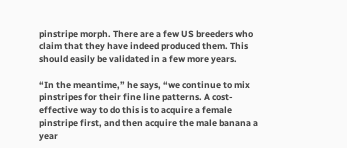pinstripe morph. There are a few US breeders who claim that they have indeed produced them. This should easily be validated in a few more years.

“In the meantime,” he says, “we continue to mix pinstripes for their fine line patterns. A cost-effective way to do this is to acquire a female pinstripe first, and then acquire the male banana a year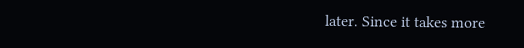later. Since it takes more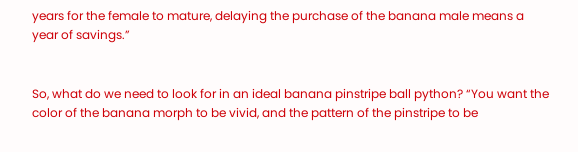years for the female to mature, delaying the purchase of the banana male means a year of savings.”


So, what do we need to look for in an ideal banana pinstripe ball python? “You want the color of the banana morph to be vivid, and the pattern of the pinstripe to be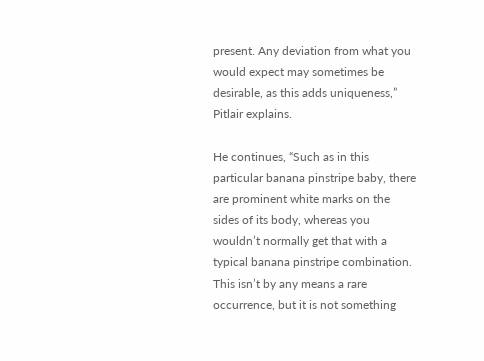present. Any deviation from what you would expect may sometimes be desirable, as this adds uniqueness,” Pitlair explains.

He continues, “Such as in this particular banana pinstripe baby, there are prominent white marks on the sides of its body, whereas you wouldn’t normally get that with a typical banana pinstripe combination. This isn’t by any means a rare occurrence, but it is not something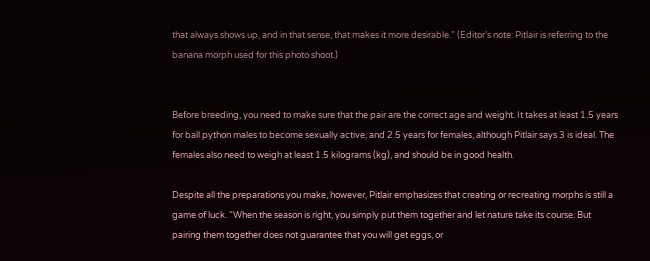that always shows up, and in that sense, that makes it more desirable.” (Editor’s note: Pitlair is referring to the banana morph used for this photo shoot.)


Before breeding, you need to make sure that the pair are the correct age and weight. It takes at least 1.5 years for ball python males to become sexually active, and 2.5 years for females, although Pitlair says 3 is ideal. The females also need to weigh at least 1.5 kilograms (kg), and should be in good health.

Despite all the preparations you make, however, Pitlair emphasizes that creating or recreating morphs is still a game of luck. “When the season is right, you simply put them together and let nature take its course. But pairing them together does not guarantee that you will get eggs, or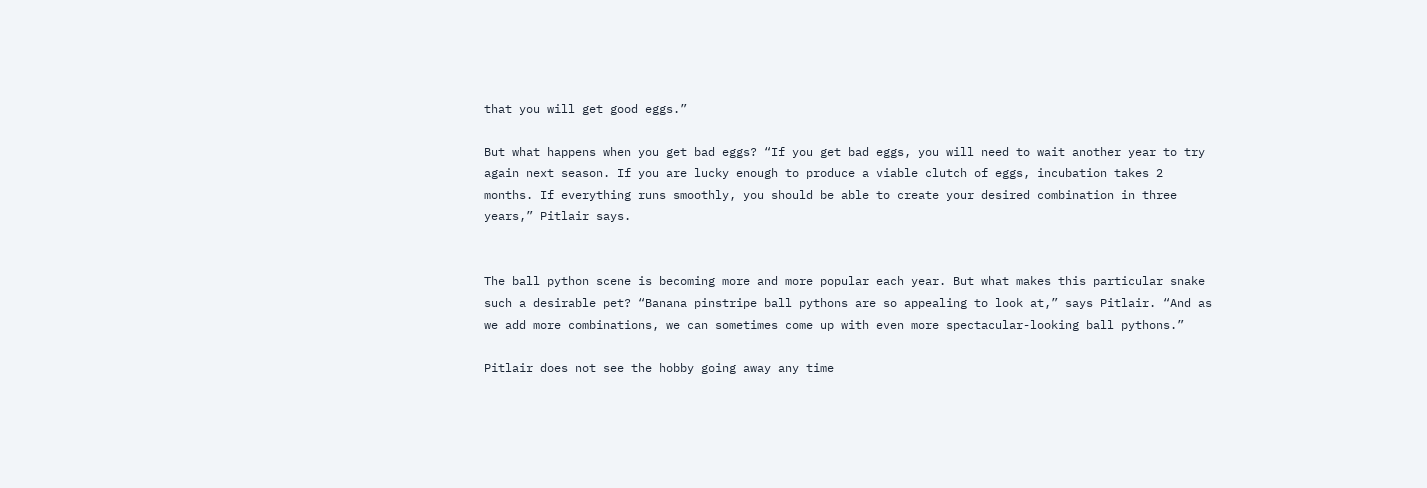that you will get good eggs.”

But what happens when you get bad eggs? “If you get bad eggs, you will need to wait another year to try again next season. If you are lucky enough to produce a viable clutch of eggs, incubation takes 2 months. If everything runs smoothly, you should be able to create your desired combination in three years,” Pitlair says.


The ball python scene is becoming more and more popular each year. But what makes this particular snake such a desirable pet? “Banana pinstripe ball pythons are so appealing to look at,” says Pitlair. “And as we add more combinations, we can sometimes come up with even more spectacular-looking ball pythons.”

Pitlair does not see the hobby going away any time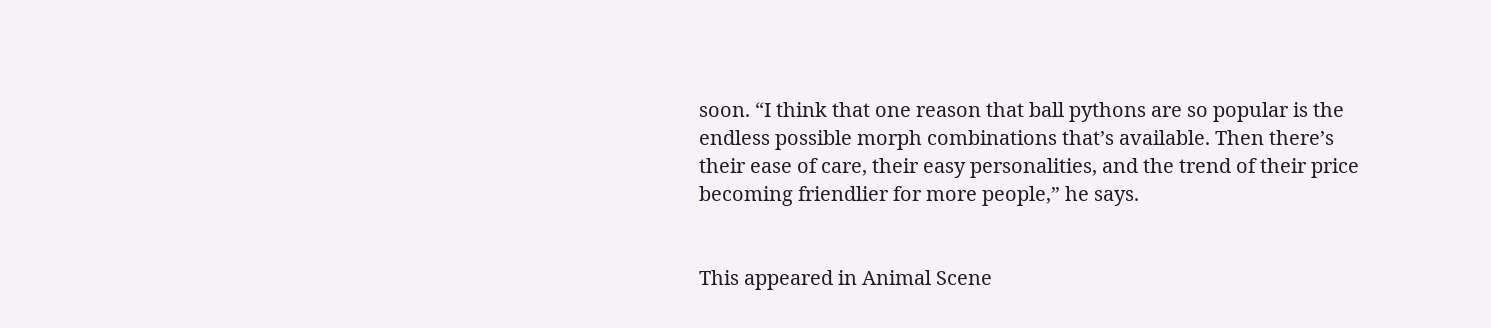soon. “I think that one reason that ball pythons are so popular is the endless possible morph combinations that’s available. Then there’s their ease of care, their easy personalities, and the trend of their price becoming friendlier for more people,” he says.


This appeared in Animal Scene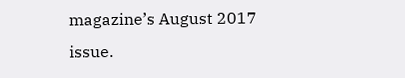magazine’s August 2017 issue.